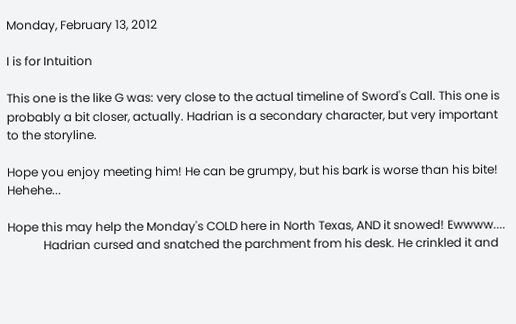Monday, February 13, 2012

I is for Intuition

This one is the like G was: very close to the actual timeline of Sword's Call. This one is probably a bit closer, actually. Hadrian is a secondary character, but very important to the storyline.

Hope you enjoy meeting him! He can be grumpy, but his bark is worse than his bite! Hehehe...

Hope this may help the Monday's COLD here in North Texas, AND it snowed! Ewwww....
            Hadrian cursed and snatched the parchment from his desk. He crinkled it and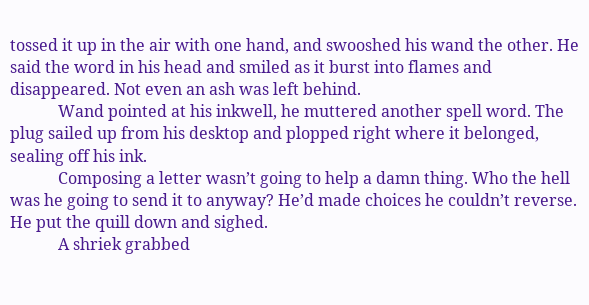tossed it up in the air with one hand, and swooshed his wand the other. He said the word in his head and smiled as it burst into flames and disappeared. Not even an ash was left behind.
            Wand pointed at his inkwell, he muttered another spell word. The plug sailed up from his desktop and plopped right where it belonged, sealing off his ink.
            Composing a letter wasn’t going to help a damn thing. Who the hell was he going to send it to anyway? He’d made choices he couldn’t reverse. He put the quill down and sighed.
            A shriek grabbed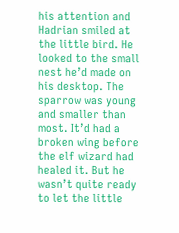his attention and Hadrian smiled at the little bird. He looked to the small nest he’d made on his desktop. The sparrow was young and smaller than most. It’d had a broken wing before the elf wizard had healed it. But he wasn’t quite ready to let the little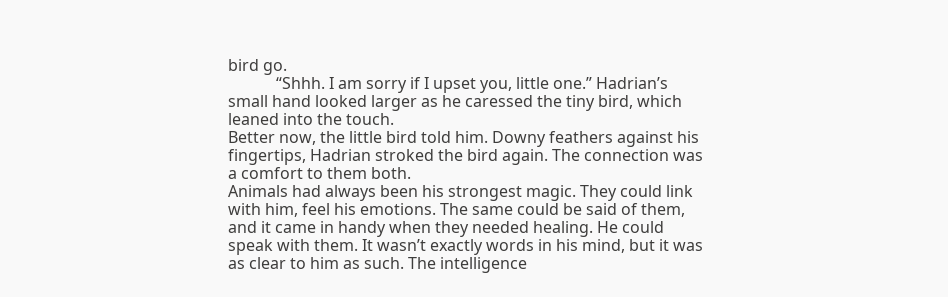bird go.
            “Shhh. I am sorry if I upset you, little one.” Hadrian’s small hand looked larger as he caressed the tiny bird, which leaned into the touch.
Better now, the little bird told him. Downy feathers against his fingertips, Hadrian stroked the bird again. The connection was a comfort to them both.
Animals had always been his strongest magic. They could link with him, feel his emotions. The same could be said of them, and it came in handy when they needed healing. He could speak with them. It wasn’t exactly words in his mind, but it was as clear to him as such. The intelligence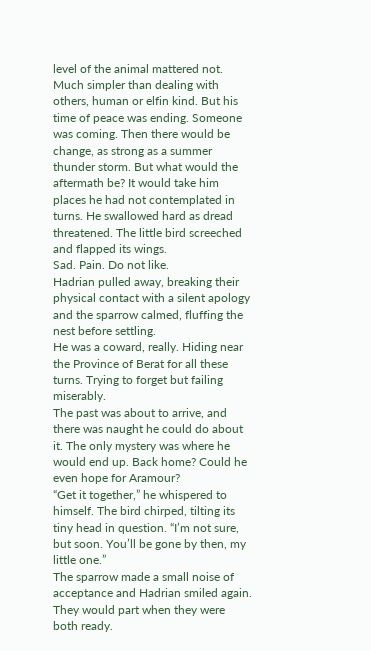level of the animal mattered not.
Much simpler than dealing with others, human or elfin kind. But his time of peace was ending. Someone was coming. Then there would be change, as strong as a summer thunder storm. But what would the aftermath be? It would take him places he had not contemplated in turns. He swallowed hard as dread threatened. The little bird screeched and flapped its wings.
Sad. Pain. Do not like.
Hadrian pulled away, breaking their physical contact with a silent apology and the sparrow calmed, fluffing the nest before settling.
He was a coward, really. Hiding near the Province of Berat for all these turns. Trying to forget but failing miserably.
The past was about to arrive, and there was naught he could do about it. The only mystery was where he would end up. Back home? Could he even hope for Aramour?
“Get it together,” he whispered to himself. The bird chirped, tilting its tiny head in question. “I’m not sure, but soon. You’ll be gone by then, my little one.”
The sparrow made a small noise of acceptance and Hadrian smiled again. They would part when they were both ready.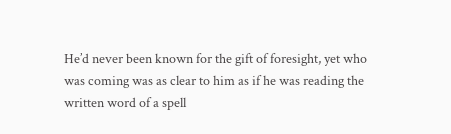He’d never been known for the gift of foresight, yet who was coming was as clear to him as if he was reading the written word of a spell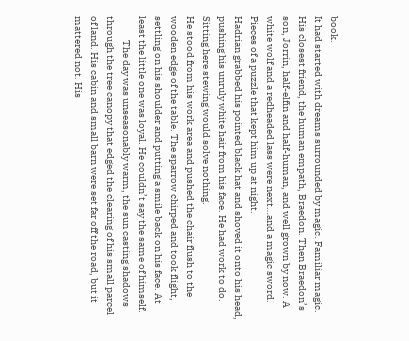book.
It had started with dreams surrounded by magic. Familiar magic. His closest friend, the human empath, Braedon. Then Braedon’s son, Jorrin, half-elfin and half-human, and well grown by now. A white wolf and a redheaded lass were next…and a magic sword. Pieces of a puzzle that kept him up at night.
Hadrian grabbed his pointed black hat and shoved it onto his head, pushing his unruly white hair from his face. He had work to do. Sitting here stewing would solve nothing.
He stood from his work area and pushed the chair flush to the wooden edge of the table. The sparrow chirped and took flight, settling on his shoulder and putting a smile back on his face. At least the little one was loyal. He couldn’t say the same of himself.
            The day was unseasonably warm, the sun casting shadows through the tree canopy that edged the clearing of his small parcel of land. His cabin and small barn were set far off the road, but it mattered not. His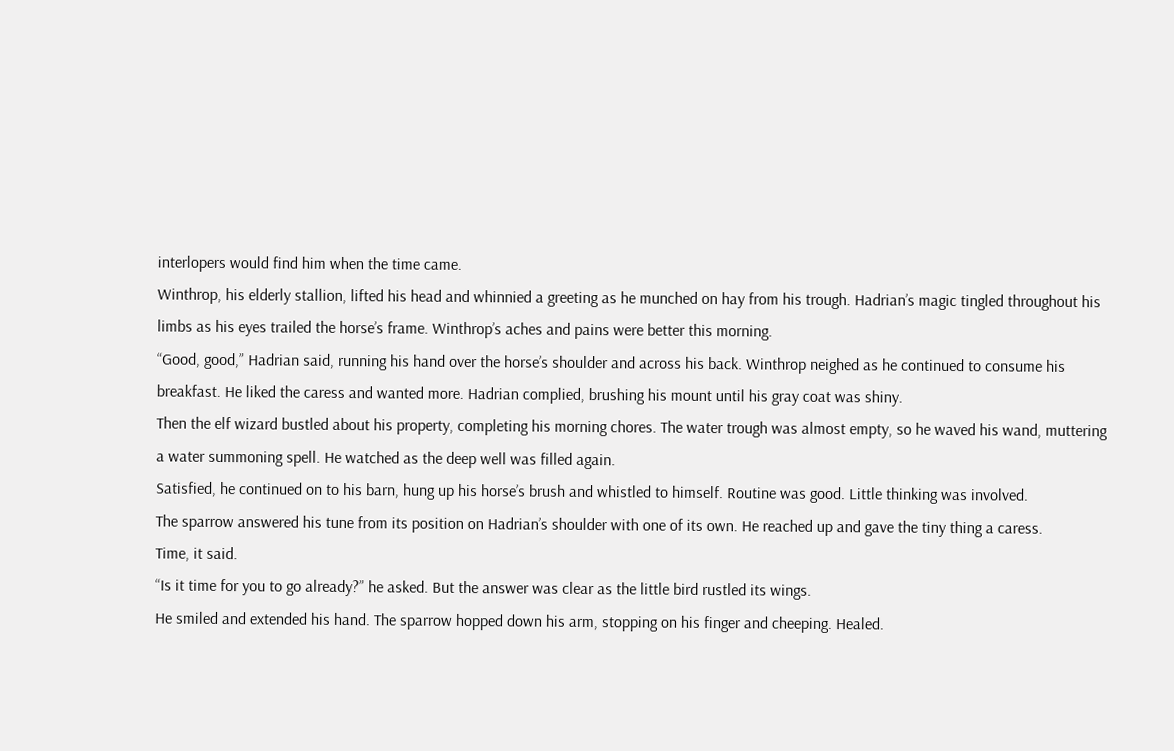interlopers would find him when the time came.
Winthrop, his elderly stallion, lifted his head and whinnied a greeting as he munched on hay from his trough. Hadrian’s magic tingled throughout his limbs as his eyes trailed the horse’s frame. Winthrop’s aches and pains were better this morning.
“Good, good,” Hadrian said, running his hand over the horse’s shoulder and across his back. Winthrop neighed as he continued to consume his breakfast. He liked the caress and wanted more. Hadrian complied, brushing his mount until his gray coat was shiny.
Then the elf wizard bustled about his property, completing his morning chores. The water trough was almost empty, so he waved his wand, muttering a water summoning spell. He watched as the deep well was filled again.
Satisfied, he continued on to his barn, hung up his horse’s brush and whistled to himself. Routine was good. Little thinking was involved.
The sparrow answered his tune from its position on Hadrian’s shoulder with one of its own. He reached up and gave the tiny thing a caress.
Time, it said.
“Is it time for you to go already?” he asked. But the answer was clear as the little bird rustled its wings.
He smiled and extended his hand. The sparrow hopped down his arm, stopping on his finger and cheeping. Healed.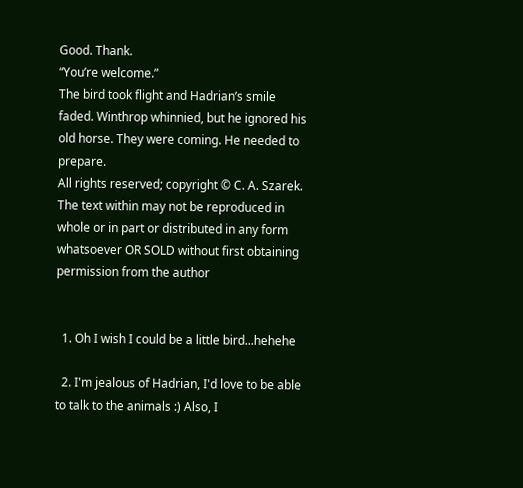Good. Thank.
“You’re welcome.”
The bird took flight and Hadrian’s smile faded. Winthrop whinnied, but he ignored his old horse. They were coming. He needed to prepare.
All rights reserved; copyright © C. A. Szarek. The text within may not be reproduced in whole or in part or distributed in any form whatsoever OR SOLD without first obtaining permission from the author


  1. Oh I wish I could be a little bird...hehehe

  2. I'm jealous of Hadrian, I'd love to be able to talk to the animals :) Also, I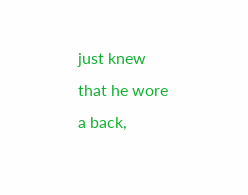just knew that he wore a back,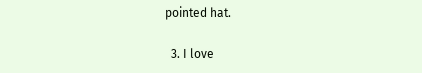pointed hat.

  3. I love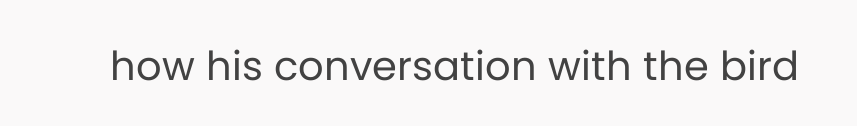how his conversation with the bird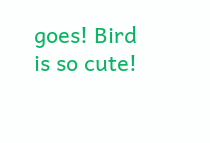goes! Bird is so cute!